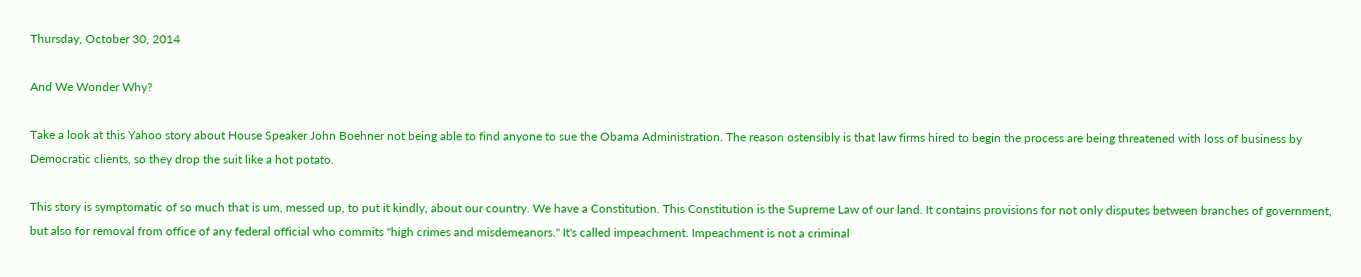Thursday, October 30, 2014

And We Wonder Why?

Take a look at this Yahoo story about House Speaker John Boehner not being able to find anyone to sue the Obama Administration. The reason ostensibly is that law firms hired to begin the process are being threatened with loss of business by Democratic clients, so they drop the suit like a hot potato.

This story is symptomatic of so much that is um, messed up, to put it kindly, about our country. We have a Constitution. This Constitution is the Supreme Law of our land. It contains provisions for not only disputes between branches of government, but also for removal from office of any federal official who commits "high crimes and misdemeanors." It's called impeachment. Impeachment is not a criminal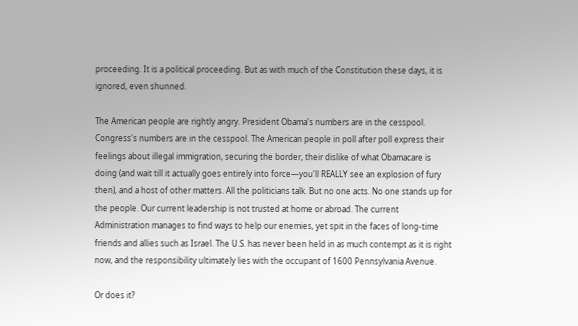proceeding. It is a political proceeding. But as with much of the Constitution these days, it is ignored, even shunned.

The American people are rightly angry. President Obama's numbers are in the cesspool. Congress's numbers are in the cesspool. The American people in poll after poll express their feelings about illegal immigration, securing the border, their dislike of what Obamacare is doing (and wait till it actually goes entirely into force—you'll REALLY see an explosion of fury then), and a host of other matters. All the politicians talk. But no one acts. No one stands up for the people. Our current leadership is not trusted at home or abroad. The current Administration manages to find ways to help our enemies, yet spit in the faces of long-time friends and allies such as Israel. The U.S. has never been held in as much contempt as it is right now, and the responsibility ultimately lies with the occupant of 1600 Pennsylvania Avenue.

Or does it?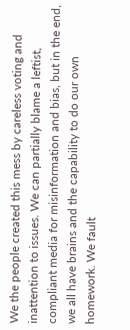We the people created this mess by careless voting and inattention to issues. We can partially blame a leftist, compliant media for misinformation and bias, but in the end, we all have brains and the capability to do our own homework. We fault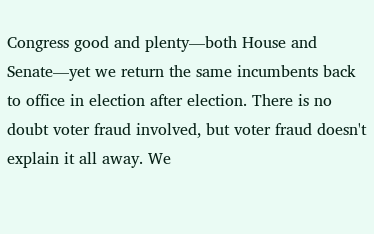Congress good and plenty—both House and Senate—yet we return the same incumbents back to office in election after election. There is no doubt voter fraud involved, but voter fraud doesn't explain it all away. We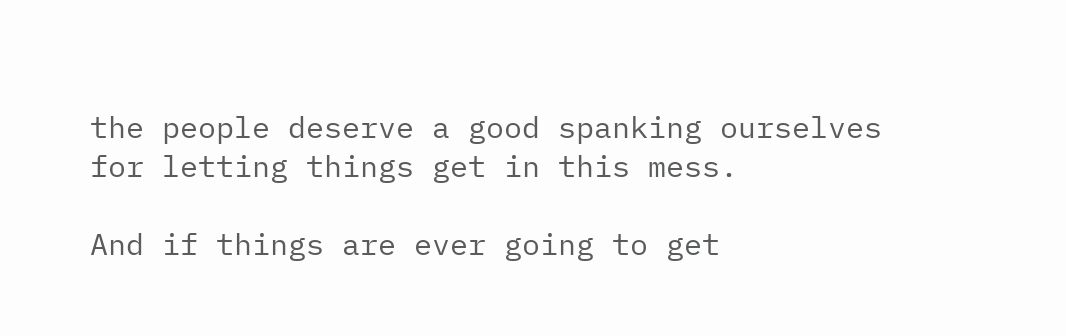the people deserve a good spanking ourselves for letting things get in this mess.

And if things are ever going to get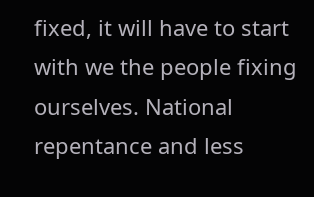fixed, it will have to start with we the people fixing ourselves. National repentance and less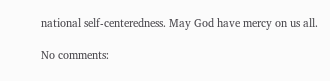national self-centeredness. May God have mercy on us all.

No comments: